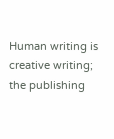Human writing is creative writing; the publishing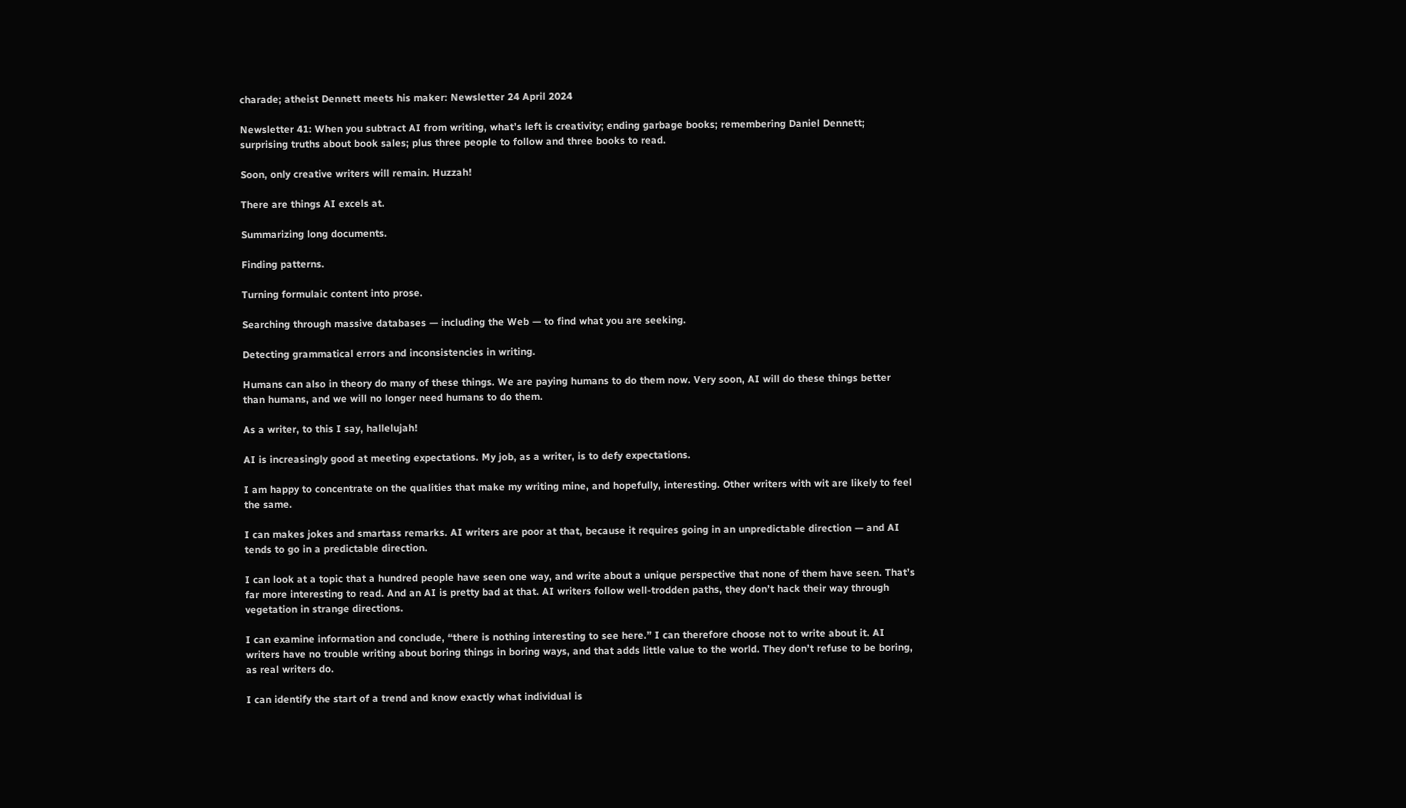charade; atheist Dennett meets his maker: Newsletter 24 April 2024

Newsletter 41: When you subtract AI from writing, what’s left is creativity; ending garbage books; remembering Daniel Dennett; surprising truths about book sales; plus three people to follow and three books to read.

Soon, only creative writers will remain. Huzzah!

There are things AI excels at.

Summarizing long documents.

Finding patterns.

Turning formulaic content into prose.

Searching through massive databases — including the Web — to find what you are seeking.

Detecting grammatical errors and inconsistencies in writing.

Humans can also in theory do many of these things. We are paying humans to do them now. Very soon, AI will do these things better than humans, and we will no longer need humans to do them.

As a writer, to this I say, hallelujah!

AI is increasingly good at meeting expectations. My job, as a writer, is to defy expectations.

I am happy to concentrate on the qualities that make my writing mine, and hopefully, interesting. Other writers with wit are likely to feel the same.

I can makes jokes and smartass remarks. AI writers are poor at that, because it requires going in an unpredictable direction — and AI tends to go in a predictable direction.

I can look at a topic that a hundred people have seen one way, and write about a unique perspective that none of them have seen. That’s far more interesting to read. And an AI is pretty bad at that. AI writers follow well-trodden paths, they don’t hack their way through vegetation in strange directions.

I can examine information and conclude, “there is nothing interesting to see here.” I can therefore choose not to write about it. AI writers have no trouble writing about boring things in boring ways, and that adds little value to the world. They don’t refuse to be boring, as real writers do.

I can identify the start of a trend and know exactly what individual is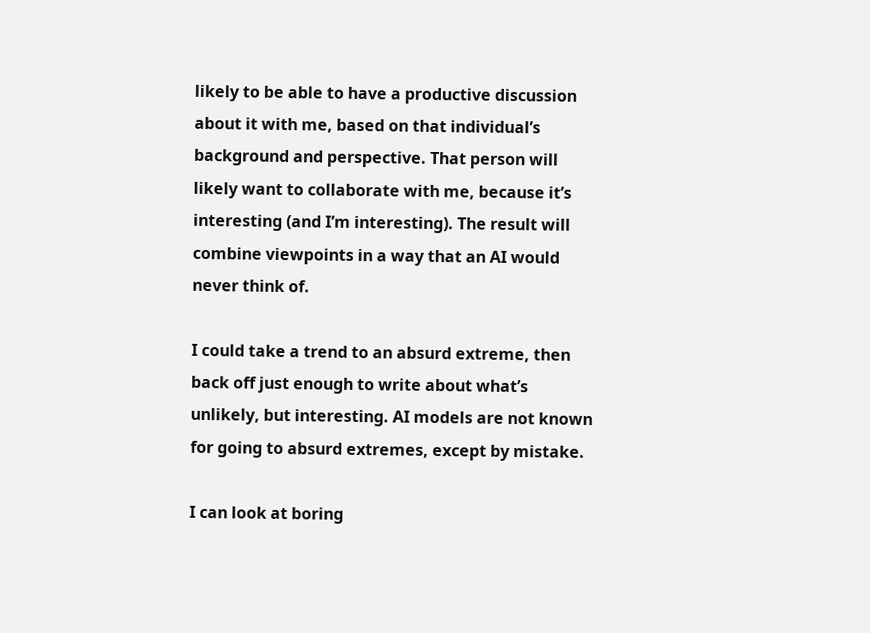likely to be able to have a productive discussion about it with me, based on that individual’s background and perspective. That person will likely want to collaborate with me, because it’s interesting (and I’m interesting). The result will combine viewpoints in a way that an AI would never think of.

I could take a trend to an absurd extreme, then back off just enough to write about what’s unlikely, but interesting. AI models are not known for going to absurd extremes, except by mistake.

I can look at boring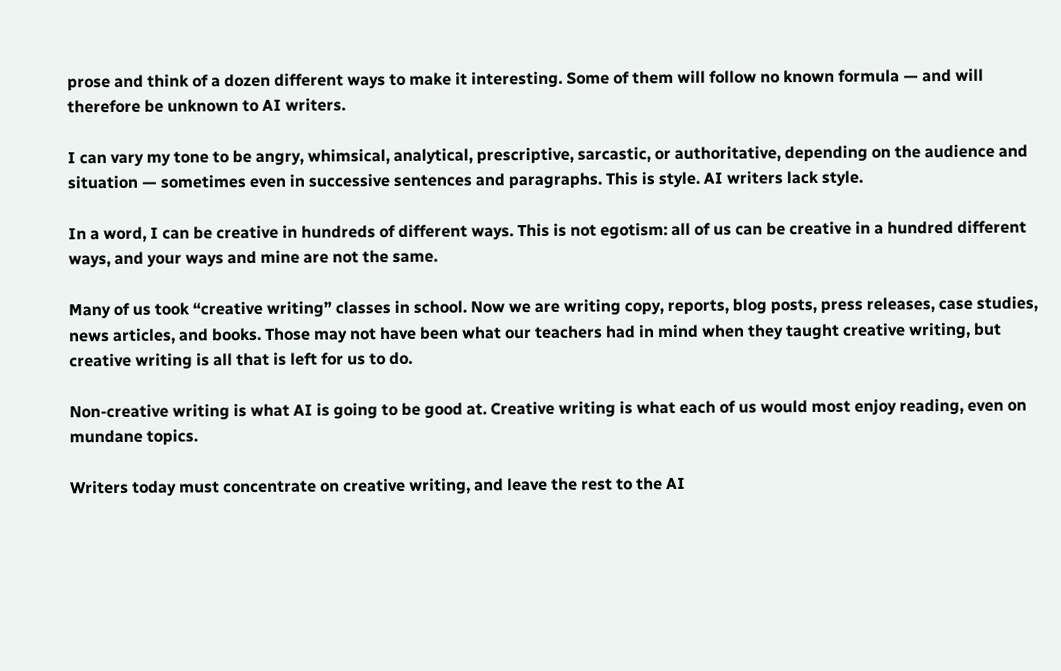prose and think of a dozen different ways to make it interesting. Some of them will follow no known formula — and will therefore be unknown to AI writers.

I can vary my tone to be angry, whimsical, analytical, prescriptive, sarcastic, or authoritative, depending on the audience and situation — sometimes even in successive sentences and paragraphs. This is style. AI writers lack style.

In a word, I can be creative in hundreds of different ways. This is not egotism: all of us can be creative in a hundred different ways, and your ways and mine are not the same.

Many of us took “creative writing” classes in school. Now we are writing copy, reports, blog posts, press releases, case studies, news articles, and books. Those may not have been what our teachers had in mind when they taught creative writing, but creative writing is all that is left for us to do.

Non-creative writing is what AI is going to be good at. Creative writing is what each of us would most enjoy reading, even on mundane topics.

Writers today must concentrate on creative writing, and leave the rest to the AI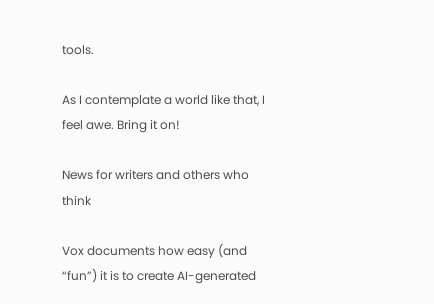tools.

As I contemplate a world like that, I feel awe. Bring it on!

News for writers and others who think

Vox documents how easy (and “fun”) it is to create AI-generated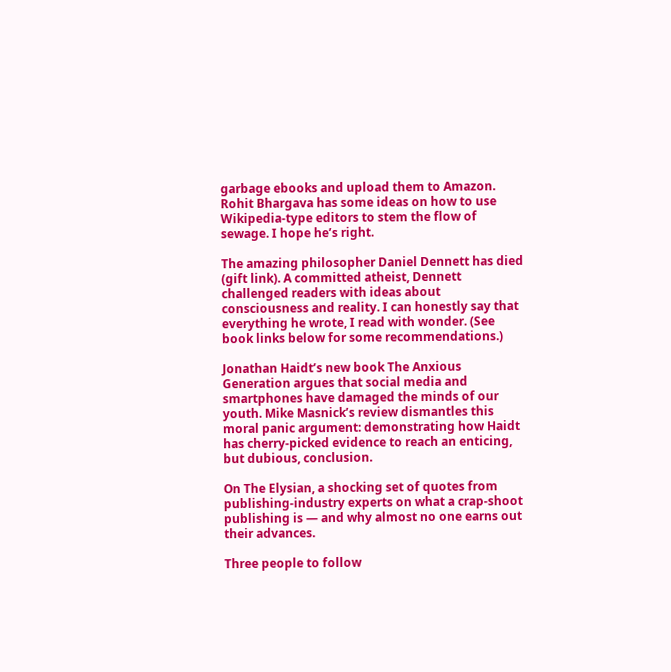garbage ebooks and upload them to Amazon. Rohit Bhargava has some ideas on how to use Wikipedia-type editors to stem the flow of sewage. I hope he’s right.

The amazing philosopher Daniel Dennett has died (gift link). A committed atheist, Dennett challenged readers with ideas about consciousness and reality. I can honestly say that everything he wrote, I read with wonder. (See book links below for some recommendations.)

Jonathan Haidt’s new book The Anxious Generation argues that social media and smartphones have damaged the minds of our youth. Mike Masnick’s review dismantles this moral panic argument: demonstrating how Haidt has cherry-picked evidence to reach an enticing, but dubious, conclusion.

On The Elysian, a shocking set of quotes from publishing-industry experts on what a crap-shoot publishing is — and why almost no one earns out their advances.

Three people to follow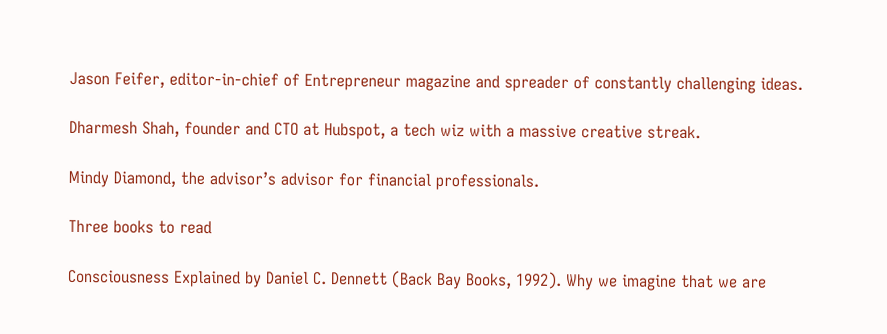Jason Feifer, editor-in-chief of Entrepreneur magazine and spreader of constantly challenging ideas.

Dharmesh Shah, founder and CTO at Hubspot, a tech wiz with a massive creative streak.

Mindy Diamond, the advisor’s advisor for financial professionals.

Three books to read

Consciousness Explained by Daniel C. Dennett (Back Bay Books, 1992). Why we imagine that we are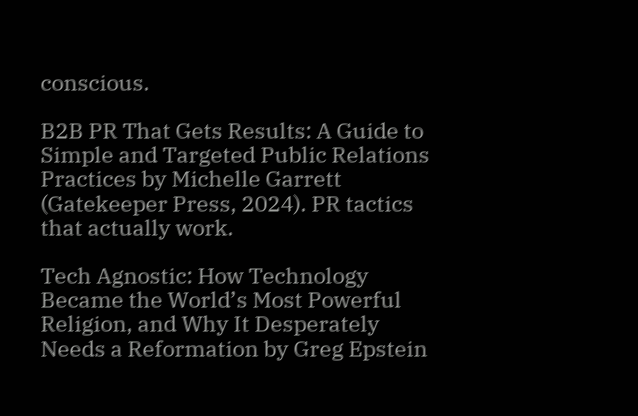conscious.

B2B PR That Gets Results: A Guide to Simple and Targeted Public Relations Practices by Michelle Garrett (Gatekeeper Press, 2024). PR tactics that actually work.

Tech Agnostic: How Technology Became the World’s Most Powerful Religion, and Why It Desperately Needs a Reformation by Greg Epstein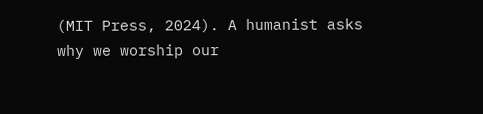(MIT Press, 2024). A humanist asks why we worship our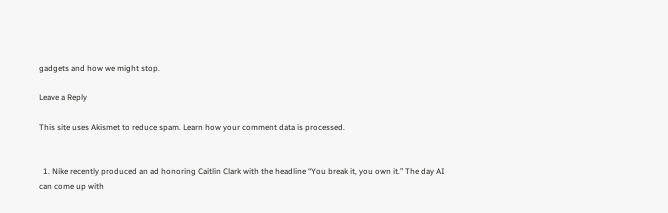gadgets and how we might stop.

Leave a Reply

This site uses Akismet to reduce spam. Learn how your comment data is processed.


  1. Nike recently produced an ad honoring Caitlin Clark with the headline “You break it, you own it.” The day AI can come up with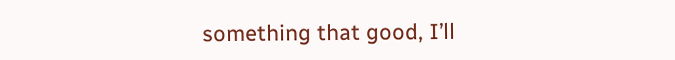something that good, I’ll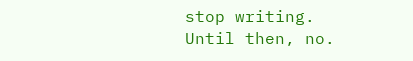stop writing. Until then, no.